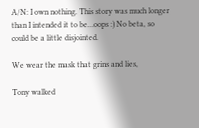A/N: I own nothing. This story was much longer than I intended it to be…oops :) No beta, so could be a little disjointed.

We wear the mask that grins and lies,

Tony walked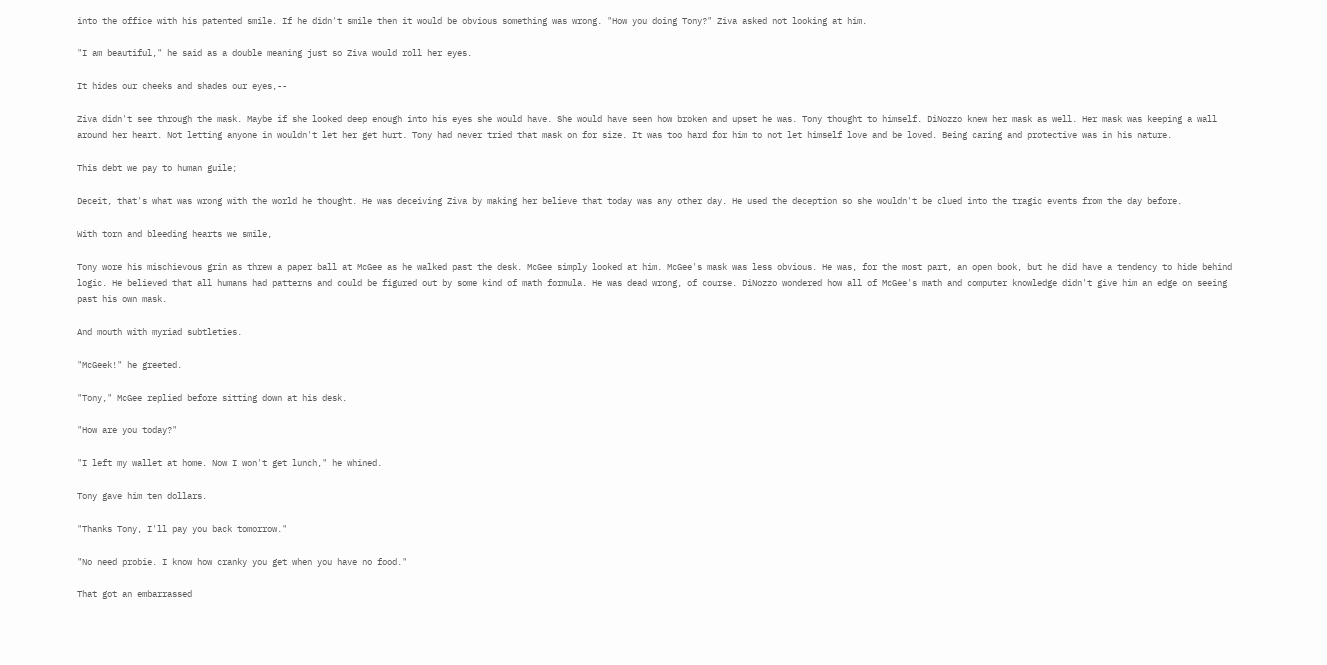into the office with his patented smile. If he didn't smile then it would be obvious something was wrong. "How you doing Tony?" Ziva asked not looking at him.

"I am beautiful," he said as a double meaning just so Ziva would roll her eyes.

It hides our cheeks and shades our eyes,--

Ziva didn't see through the mask. Maybe if she looked deep enough into his eyes she would have. She would have seen how broken and upset he was. Tony thought to himself. DiNozzo knew her mask as well. Her mask was keeping a wall around her heart. Not letting anyone in wouldn't let her get hurt. Tony had never tried that mask on for size. It was too hard for him to not let himself love and be loved. Being caring and protective was in his nature.

This debt we pay to human guile;

Deceit, that's what was wrong with the world he thought. He was deceiving Ziva by making her believe that today was any other day. He used the deception so she wouldn't be clued into the tragic events from the day before.

With torn and bleeding hearts we smile,

Tony wore his mischievous grin as threw a paper ball at McGee as he walked past the desk. McGee simply looked at him. McGee's mask was less obvious. He was, for the most part, an open book, but he did have a tendency to hide behind logic. He believed that all humans had patterns and could be figured out by some kind of math formula. He was dead wrong, of course. DiNozzo wondered how all of McGee's math and computer knowledge didn't give him an edge on seeing past his own mask.

And mouth with myriad subtleties.

"McGeek!" he greeted.

"Tony," McGee replied before sitting down at his desk.

"How are you today?"

"I left my wallet at home. Now I won't get lunch," he whined.

Tony gave him ten dollars.

"Thanks Tony, I'll pay you back tomorrow."

"No need probie. I know how cranky you get when you have no food."

That got an embarrassed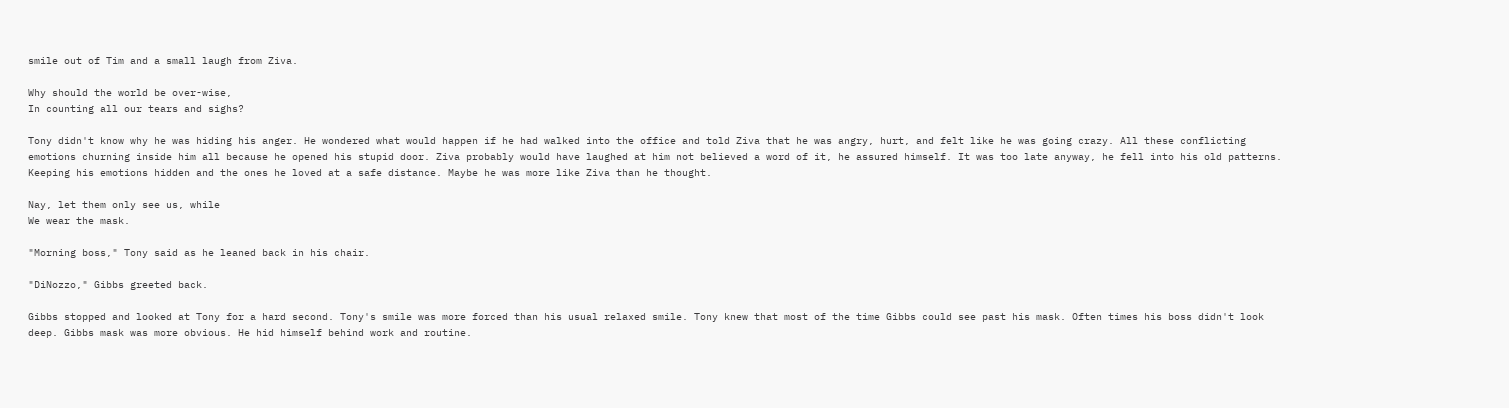smile out of Tim and a small laugh from Ziva.

Why should the world be over-wise,
In counting all our tears and sighs?

Tony didn't know why he was hiding his anger. He wondered what would happen if he had walked into the office and told Ziva that he was angry, hurt, and felt like he was going crazy. All these conflicting emotions churning inside him all because he opened his stupid door. Ziva probably would have laughed at him not believed a word of it, he assured himself. It was too late anyway, he fell into his old patterns. Keeping his emotions hidden and the ones he loved at a safe distance. Maybe he was more like Ziva than he thought.

Nay, let them only see us, while
We wear the mask.

"Morning boss," Tony said as he leaned back in his chair.

"DiNozzo," Gibbs greeted back.

Gibbs stopped and looked at Tony for a hard second. Tony's smile was more forced than his usual relaxed smile. Tony knew that most of the time Gibbs could see past his mask. Often times his boss didn't look deep. Gibbs mask was more obvious. He hid himself behind work and routine.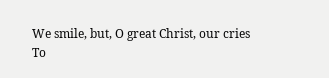We smile, but, O great Christ, our cries
To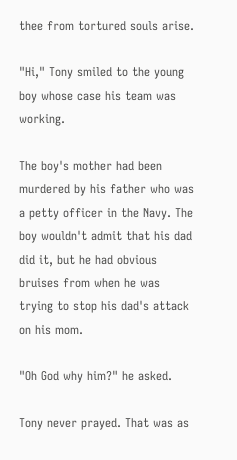thee from tortured souls arise.

"Hi," Tony smiled to the young boy whose case his team was working.

The boy's mother had been murdered by his father who was a petty officer in the Navy. The boy wouldn't admit that his dad did it, but he had obvious bruises from when he was trying to stop his dad's attack on his mom.

"Oh God why him?" he asked.

Tony never prayed. That was as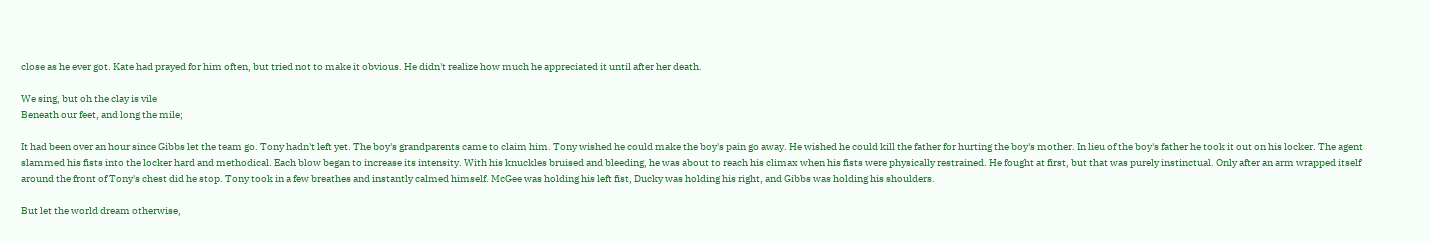close as he ever got. Kate had prayed for him often, but tried not to make it obvious. He didn't realize how much he appreciated it until after her death.

We sing, but oh the clay is vile
Beneath our feet, and long the mile;

It had been over an hour since Gibbs let the team go. Tony hadn't left yet. The boy's grandparents came to claim him. Tony wished he could make the boy's pain go away. He wished he could kill the father for hurting the boy's mother. In lieu of the boy's father he took it out on his locker. The agent slammed his fists into the locker hard and methodical. Each blow began to increase its intensity. With his knuckles bruised and bleeding, he was about to reach his climax when his fists were physically restrained. He fought at first, but that was purely instinctual. Only after an arm wrapped itself around the front of Tony's chest did he stop. Tony took in a few breathes and instantly calmed himself. McGee was holding his left fist, Ducky was holding his right, and Gibbs was holding his shoulders.

But let the world dream otherwise,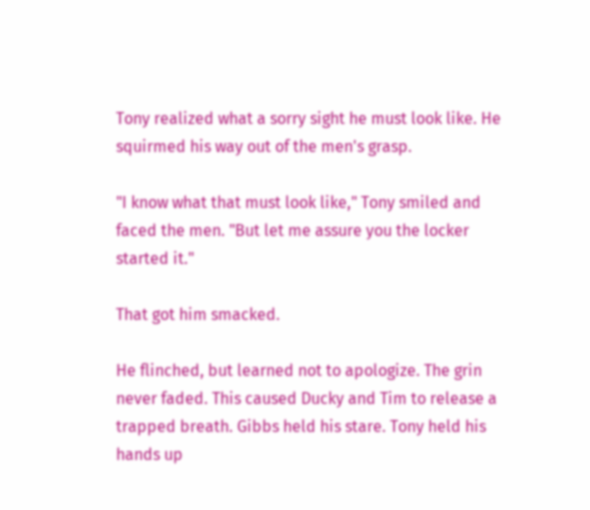Tony realized what a sorry sight he must look like. He squirmed his way out of the men's grasp.

"I know what that must look like," Tony smiled and faced the men. "But let me assure you the locker started it."

That got him smacked.

He flinched, but learned not to apologize. The grin never faded. This caused Ducky and Tim to release a trapped breath. Gibbs held his stare. Tony held his hands up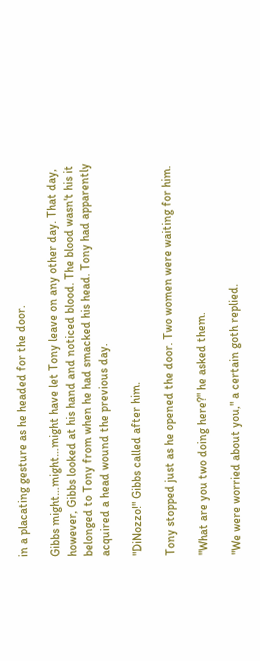in a placating gesture as he headed for the door.

Gibbs might…might…might have let Tony leave on any other day. That day, however, Gibbs looked at his hand and noticed blood. The blood wasn't his it belonged to Tony from when he had smacked his head. Tony had apparently acquired a head wound the previous day.

"DiNozzo!" Gibbs called after him.

Tony stopped just as he opened the door. Two women were waiting for him.

"What are you two doing here?" he asked them.

"We were worried about you," a certain goth replied.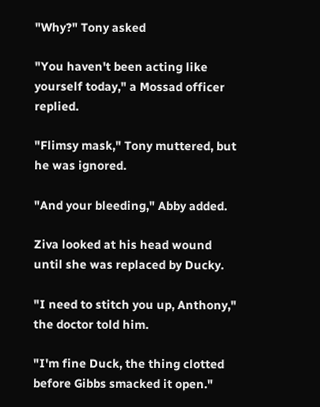"Why?" Tony asked

"You haven't been acting like yourself today," a Mossad officer replied.

"Flimsy mask," Tony muttered, but he was ignored.

"And your bleeding," Abby added.

Ziva looked at his head wound until she was replaced by Ducky.

"I need to stitch you up, Anthony," the doctor told him.

"I'm fine Duck, the thing clotted before Gibbs smacked it open."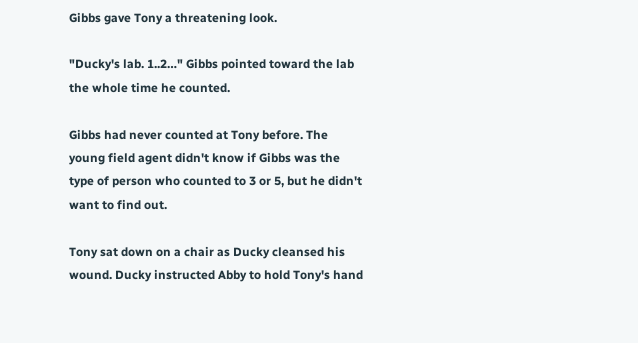Gibbs gave Tony a threatening look.

"Ducky's lab. 1..2…" Gibbs pointed toward the lab the whole time he counted.

Gibbs had never counted at Tony before. The young field agent didn't know if Gibbs was the type of person who counted to 3 or 5, but he didn't want to find out.

Tony sat down on a chair as Ducky cleansed his wound. Ducky instructed Abby to hold Tony's hand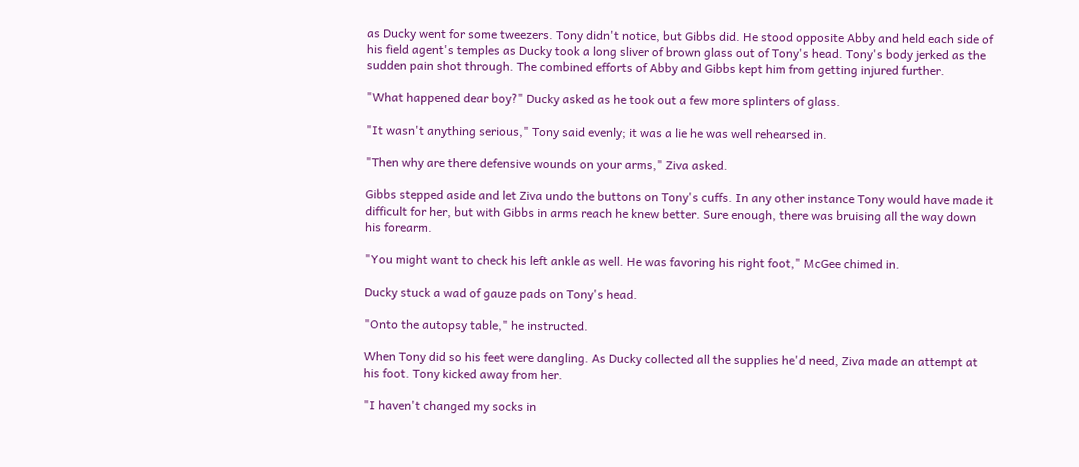as Ducky went for some tweezers. Tony didn't notice, but Gibbs did. He stood opposite Abby and held each side of his field agent's temples as Ducky took a long sliver of brown glass out of Tony's head. Tony's body jerked as the sudden pain shot through. The combined efforts of Abby and Gibbs kept him from getting injured further.

"What happened dear boy?" Ducky asked as he took out a few more splinters of glass.

"It wasn't anything serious," Tony said evenly; it was a lie he was well rehearsed in.

"Then why are there defensive wounds on your arms," Ziva asked.

Gibbs stepped aside and let Ziva undo the buttons on Tony's cuffs. In any other instance Tony would have made it difficult for her, but with Gibbs in arms reach he knew better. Sure enough, there was bruising all the way down his forearm.

"You might want to check his left ankle as well. He was favoring his right foot," McGee chimed in.

Ducky stuck a wad of gauze pads on Tony's head.

"Onto the autopsy table," he instructed.

When Tony did so his feet were dangling. As Ducky collected all the supplies he'd need, Ziva made an attempt at his foot. Tony kicked away from her.

"I haven't changed my socks in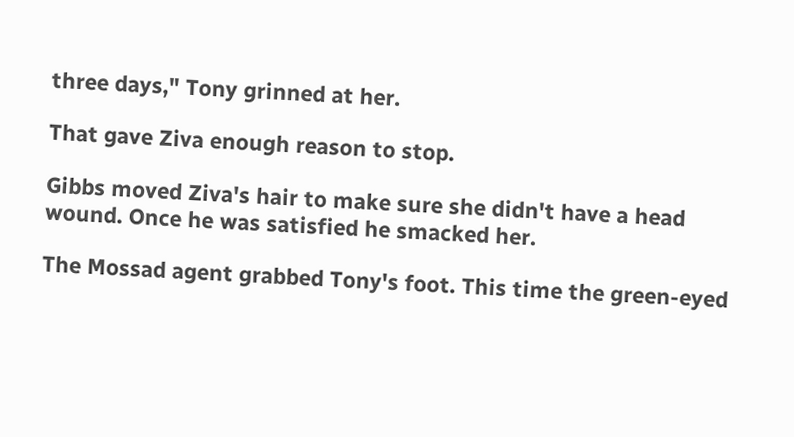three days," Tony grinned at her.

That gave Ziva enough reason to stop.

Gibbs moved Ziva's hair to make sure she didn't have a head wound. Once he was satisfied he smacked her.

The Mossad agent grabbed Tony's foot. This time the green-eyed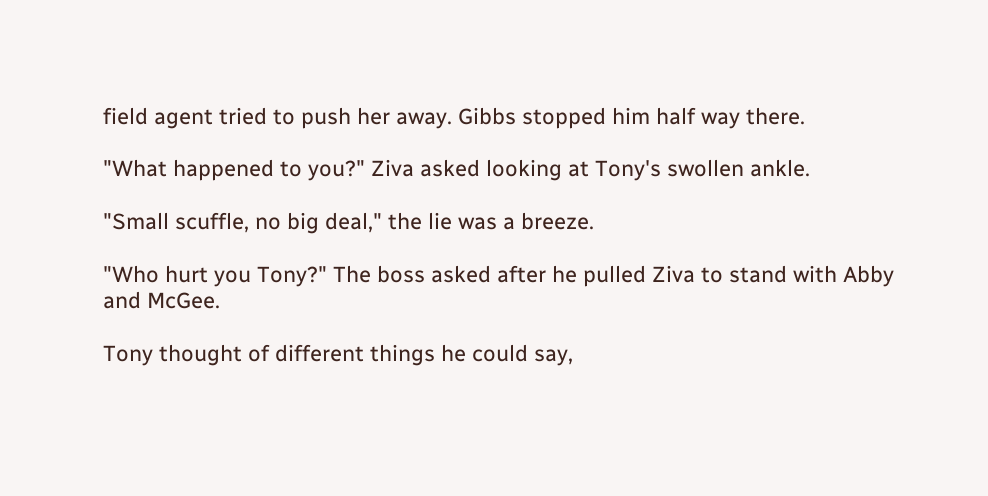field agent tried to push her away. Gibbs stopped him half way there.

"What happened to you?" Ziva asked looking at Tony's swollen ankle.

"Small scuffle, no big deal," the lie was a breeze.

"Who hurt you Tony?" The boss asked after he pulled Ziva to stand with Abby and McGee.

Tony thought of different things he could say,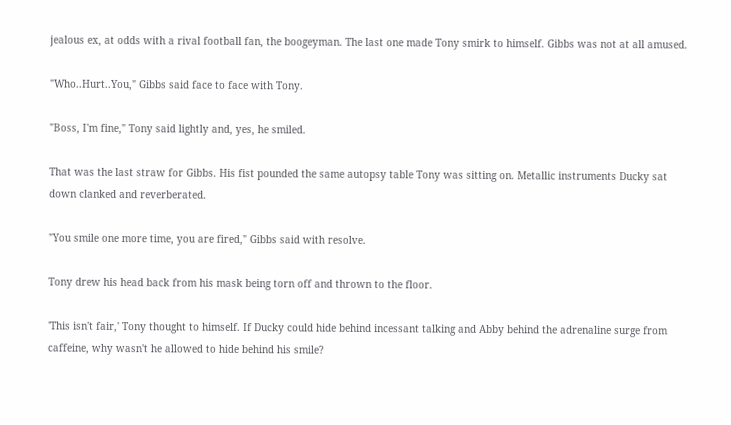jealous ex, at odds with a rival football fan, the boogeyman. The last one made Tony smirk to himself. Gibbs was not at all amused.

"Who..Hurt..You," Gibbs said face to face with Tony.

"Boss, I'm fine," Tony said lightly and, yes, he smiled.

That was the last straw for Gibbs. His fist pounded the same autopsy table Tony was sitting on. Metallic instruments Ducky sat down clanked and reverberated.

"You smile one more time, you are fired," Gibbs said with resolve.

Tony drew his head back from his mask being torn off and thrown to the floor.

'This isn't fair,' Tony thought to himself. If Ducky could hide behind incessant talking and Abby behind the adrenaline surge from caffeine, why wasn't he allowed to hide behind his smile?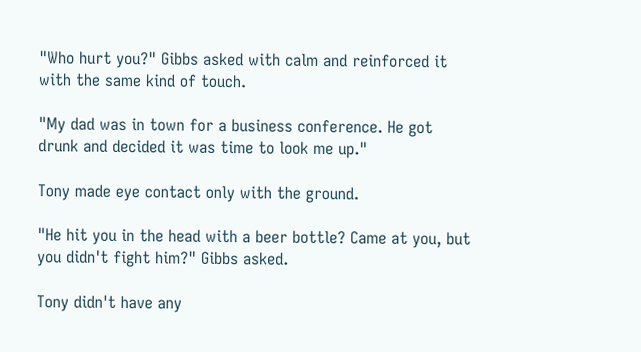"Who hurt you?" Gibbs asked with calm and reinforced it with the same kind of touch.

"My dad was in town for a business conference. He got drunk and decided it was time to look me up."

Tony made eye contact only with the ground.

"He hit you in the head with a beer bottle? Came at you, but you didn't fight him?" Gibbs asked.

Tony didn't have any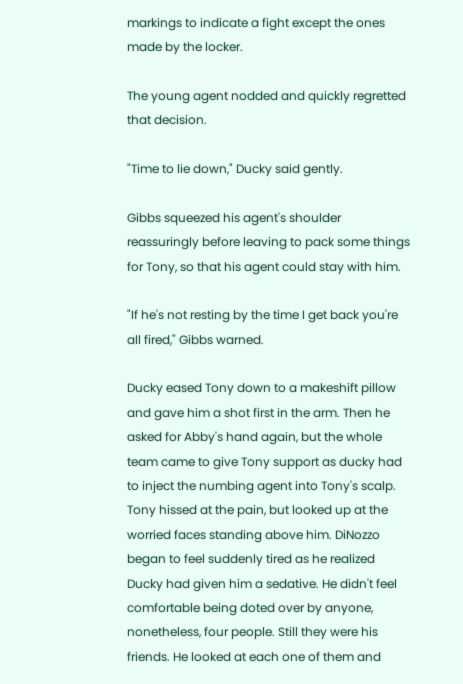markings to indicate a fight except the ones made by the locker.

The young agent nodded and quickly regretted that decision.

"Time to lie down," Ducky said gently.

Gibbs squeezed his agent's shoulder reassuringly before leaving to pack some things for Tony, so that his agent could stay with him.

"If he's not resting by the time I get back you're all fired," Gibbs warned.

Ducky eased Tony down to a makeshift pillow and gave him a shot first in the arm. Then he asked for Abby's hand again, but the whole team came to give Tony support as ducky had to inject the numbing agent into Tony's scalp. Tony hissed at the pain, but looked up at the worried faces standing above him. DiNozzo began to feel suddenly tired as he realized Ducky had given him a sedative. He didn't feel comfortable being doted over by anyone, nonetheless, four people. Still they were his friends. He looked at each one of them and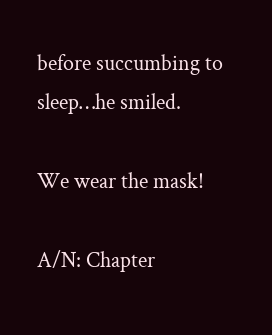before succumbing to sleep…he smiled.

We wear the mask!

A/N: Chapter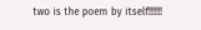two is the poem by itself!!!!!!!